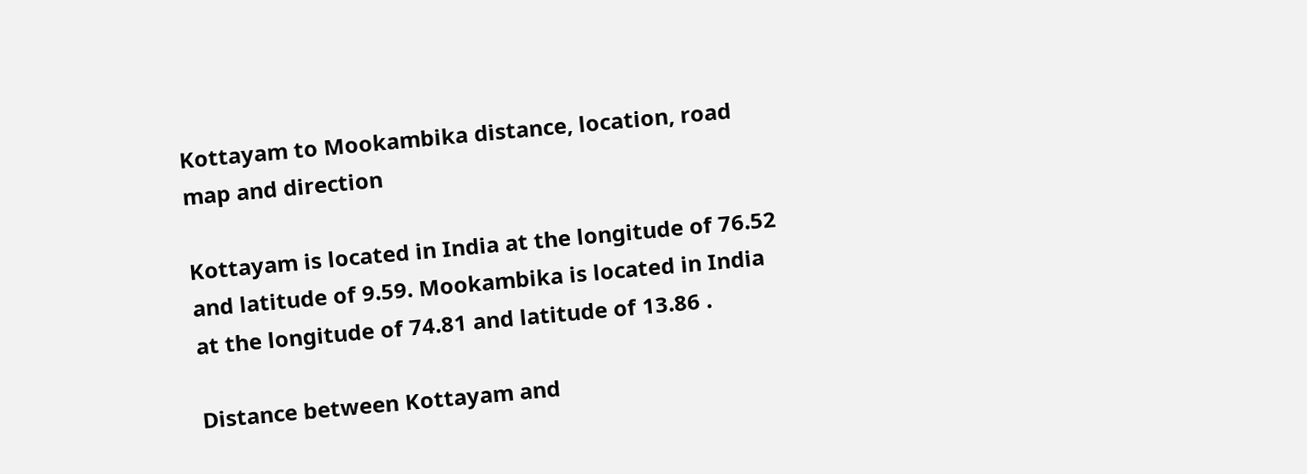Kottayam to Mookambika distance, location, road map and direction

Kottayam is located in India at the longitude of 76.52 and latitude of 9.59. Mookambika is located in India at the longitude of 74.81 and latitude of 13.86 .

Distance between Kottayam and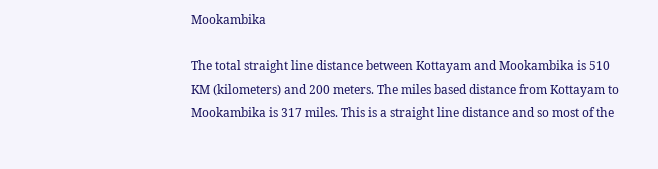Mookambika

The total straight line distance between Kottayam and Mookambika is 510 KM (kilometers) and 200 meters. The miles based distance from Kottayam to Mookambika is 317 miles. This is a straight line distance and so most of the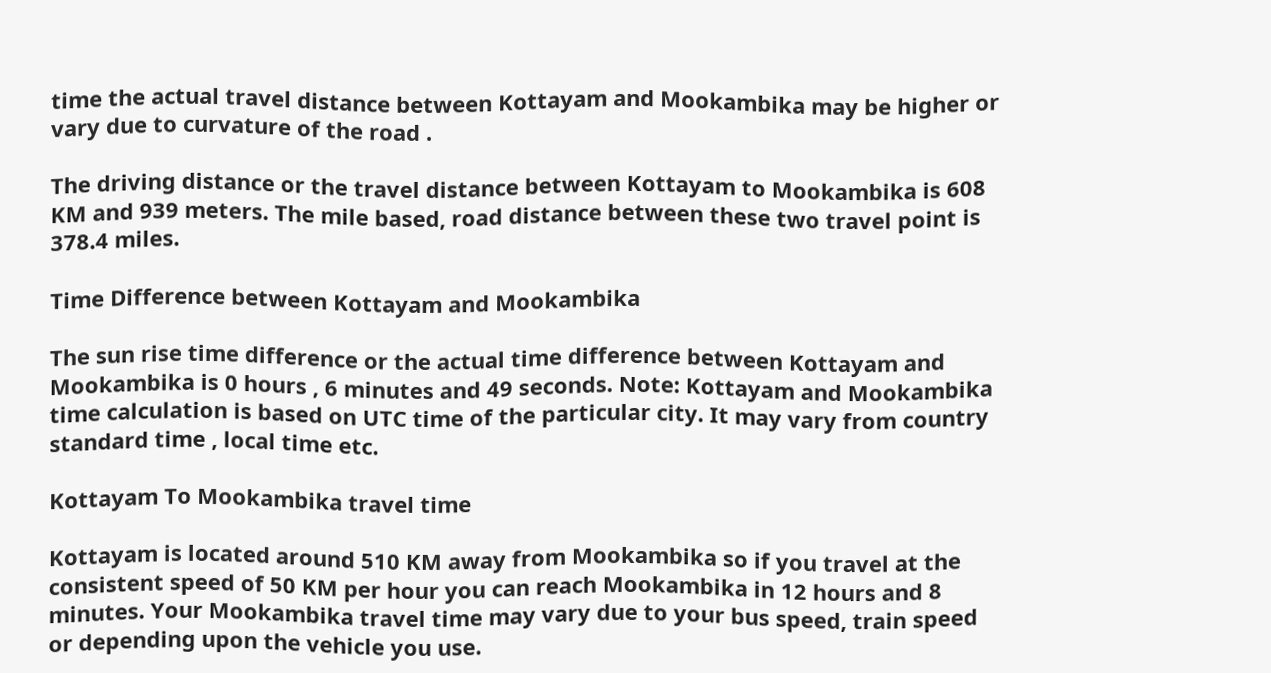time the actual travel distance between Kottayam and Mookambika may be higher or vary due to curvature of the road .

The driving distance or the travel distance between Kottayam to Mookambika is 608 KM and 939 meters. The mile based, road distance between these two travel point is 378.4 miles.

Time Difference between Kottayam and Mookambika

The sun rise time difference or the actual time difference between Kottayam and Mookambika is 0 hours , 6 minutes and 49 seconds. Note: Kottayam and Mookambika time calculation is based on UTC time of the particular city. It may vary from country standard time , local time etc.

Kottayam To Mookambika travel time

Kottayam is located around 510 KM away from Mookambika so if you travel at the consistent speed of 50 KM per hour you can reach Mookambika in 12 hours and 8 minutes. Your Mookambika travel time may vary due to your bus speed, train speed or depending upon the vehicle you use.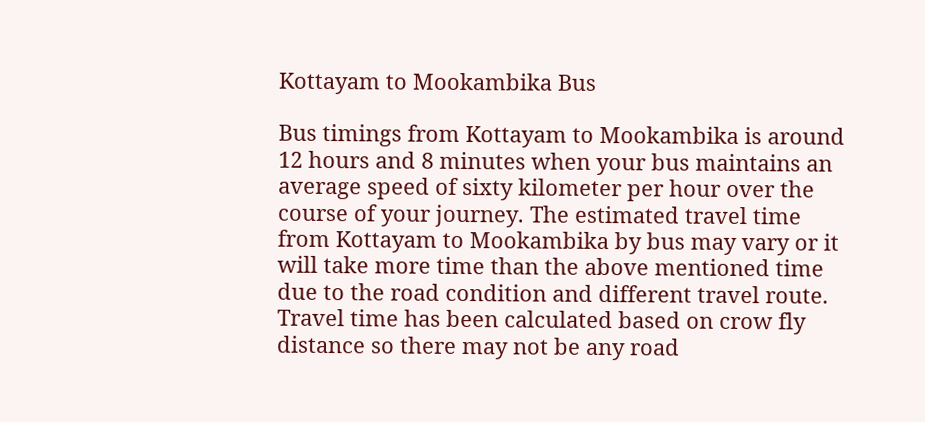Kottayam to Mookambika Bus

Bus timings from Kottayam to Mookambika is around 12 hours and 8 minutes when your bus maintains an average speed of sixty kilometer per hour over the course of your journey. The estimated travel time from Kottayam to Mookambika by bus may vary or it will take more time than the above mentioned time due to the road condition and different travel route. Travel time has been calculated based on crow fly distance so there may not be any road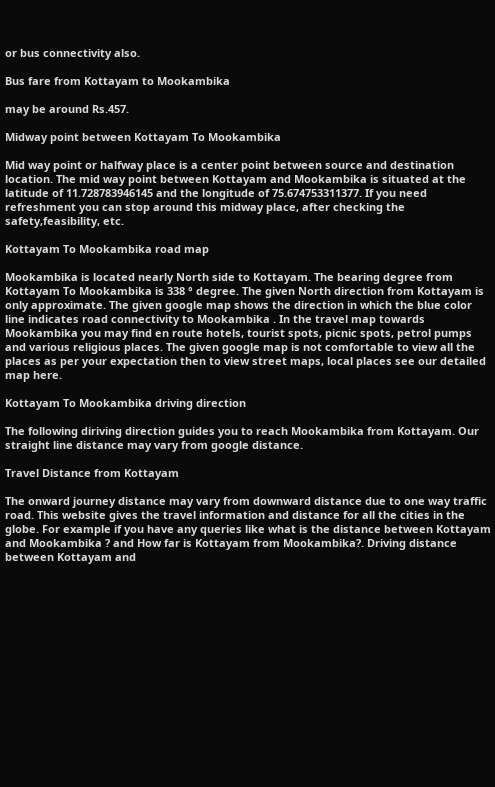or bus connectivity also.

Bus fare from Kottayam to Mookambika

may be around Rs.457.

Midway point between Kottayam To Mookambika

Mid way point or halfway place is a center point between source and destination location. The mid way point between Kottayam and Mookambika is situated at the latitude of 11.728783946145 and the longitude of 75.674753311377. If you need refreshment you can stop around this midway place, after checking the safety,feasibility, etc.

Kottayam To Mookambika road map

Mookambika is located nearly North side to Kottayam. The bearing degree from Kottayam To Mookambika is 338 ° degree. The given North direction from Kottayam is only approximate. The given google map shows the direction in which the blue color line indicates road connectivity to Mookambika . In the travel map towards Mookambika you may find en route hotels, tourist spots, picnic spots, petrol pumps and various religious places. The given google map is not comfortable to view all the places as per your expectation then to view street maps, local places see our detailed map here.

Kottayam To Mookambika driving direction

The following diriving direction guides you to reach Mookambika from Kottayam. Our straight line distance may vary from google distance.

Travel Distance from Kottayam

The onward journey distance may vary from downward distance due to one way traffic road. This website gives the travel information and distance for all the cities in the globe. For example if you have any queries like what is the distance between Kottayam and Mookambika ? and How far is Kottayam from Mookambika?. Driving distance between Kottayam and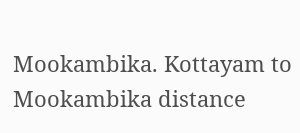Mookambika. Kottayam to Mookambika distance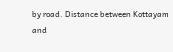by road. Distance between Kottayam and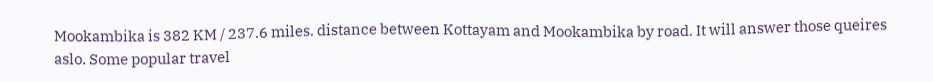Mookambika is 382 KM / 237.6 miles. distance between Kottayam and Mookambika by road. It will answer those queires aslo. Some popular travel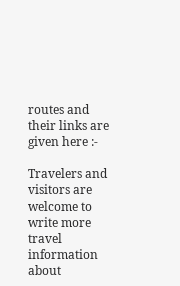routes and their links are given here :-

Travelers and visitors are welcome to write more travel information about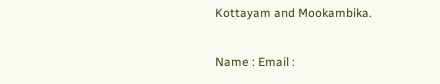Kottayam and Mookambika.

Name : Email :